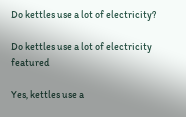Do kettles use a lot of electricity?

Do kettles use a lot of electricity featured

Yes, kettles use a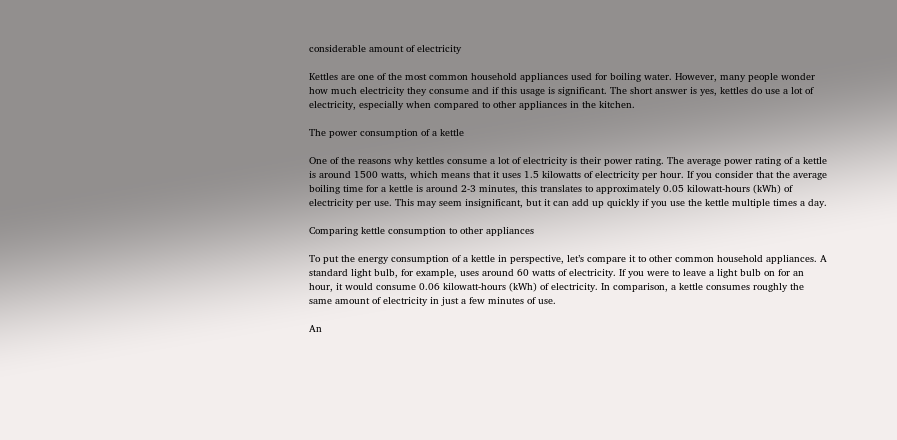considerable amount of electricity

Kettles are one of the most common household appliances used for boiling water. However, many people wonder how much electricity they consume and if this usage is significant. The short answer is yes, kettles do use a lot of electricity, especially when compared to other appliances in the kitchen.

The power consumption of a kettle

One of the reasons why kettles consume a lot of electricity is their power rating. The average power rating of a kettle is around 1500 watts, which means that it uses 1.5 kilowatts of electricity per hour. If you consider that the average boiling time for a kettle is around 2-3 minutes, this translates to approximately 0.05 kilowatt-hours (kWh) of electricity per use. This may seem insignificant, but it can add up quickly if you use the kettle multiple times a day.

Comparing kettle consumption to other appliances

To put the energy consumption of a kettle in perspective, let’s compare it to other common household appliances. A standard light bulb, for example, uses around 60 watts of electricity. If you were to leave a light bulb on for an hour, it would consume 0.06 kilowatt-hours (kWh) of electricity. In comparison, a kettle consumes roughly the same amount of electricity in just a few minutes of use.

An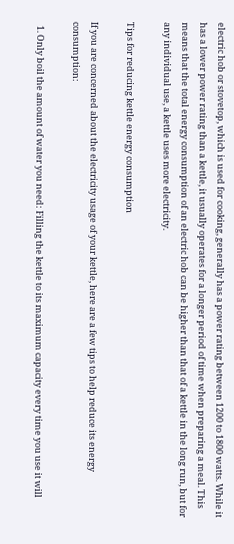electric hob or stovetop, which is used for cooking, generally has a power rating between 1200 to 1800 watts. While it has a lower power rating than a kettle, it usually operates for a longer period of time when preparing a meal. This means that the total energy consumption of an electric hob can be higher than that of a kettle in the long run, but for any individual use, a kettle uses more electricity.

Tips for reducing kettle energy consumption

If you are concerned about the electricity usage of your kettle, here are a few tips to help reduce its energy consumption:

  1. Only boil the amount of water you need: Filling the kettle to its maximum capacity every time you use it will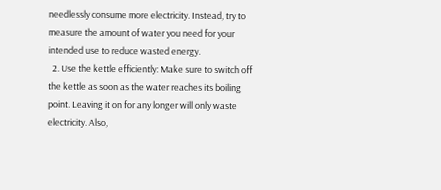needlessly consume more electricity. Instead, try to measure the amount of water you need for your intended use to reduce wasted energy.
  2. Use the kettle efficiently: Make sure to switch off the kettle as soon as the water reaches its boiling point. Leaving it on for any longer will only waste electricity. Also,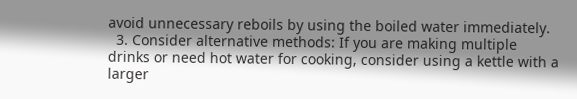avoid unnecessary reboils by using the boiled water immediately.
  3. Consider alternative methods: If you are making multiple drinks or need hot water for cooking, consider using a kettle with a larger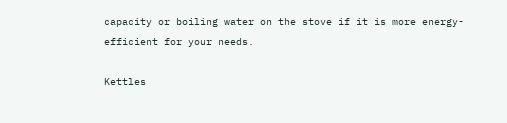capacity or boiling water on the stove if it is more energy-efficient for your needs.

Kettles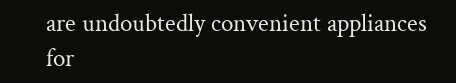are undoubtedly convenient appliances for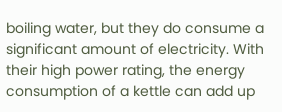boiling water, but they do consume a significant amount of electricity. With their high power rating, the energy consumption of a kettle can add up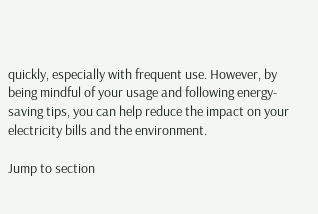quickly, especially with frequent use. However, by being mindful of your usage and following energy-saving tips, you can help reduce the impact on your electricity bills and the environment.

Jump to section